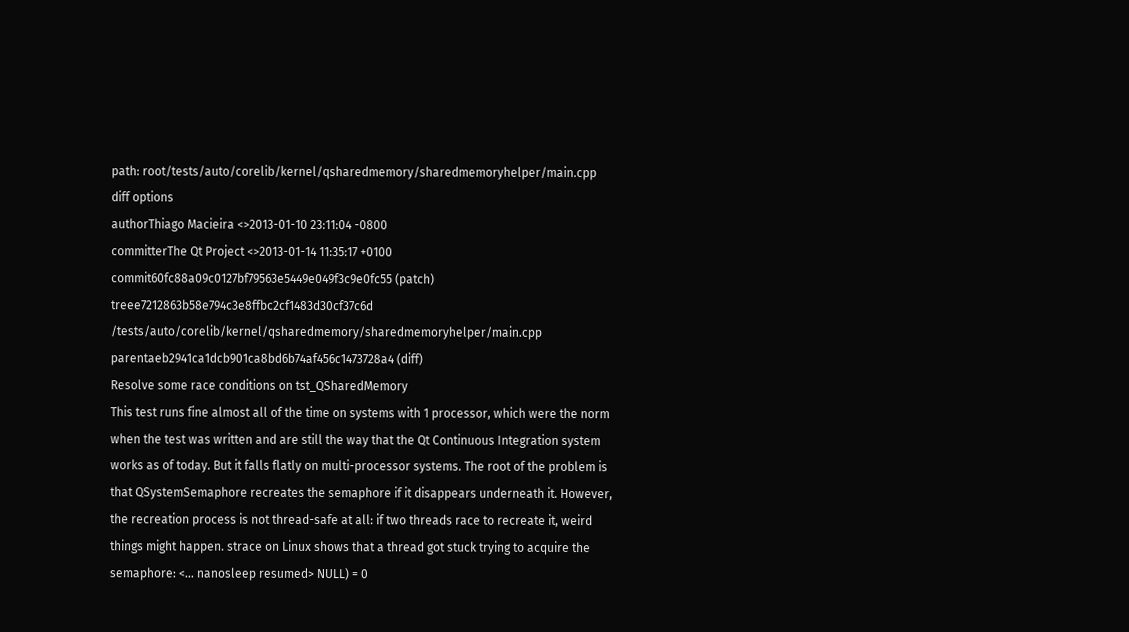path: root/tests/auto/corelib/kernel/qsharedmemory/sharedmemoryhelper/main.cpp
diff options
authorThiago Macieira <>2013-01-10 23:11:04 -0800
committerThe Qt Project <>2013-01-14 11:35:17 +0100
commit60fc88a09c0127bf79563e5449e049f3c9e0fc55 (patch)
treee7212863b58e794c3e8ffbc2cf1483d30cf37c6d /tests/auto/corelib/kernel/qsharedmemory/sharedmemoryhelper/main.cpp
parentaeb2941ca1dcb901ca8bd6b74af456c1473728a4 (diff)
Resolve some race conditions on tst_QSharedMemory
This test runs fine almost all of the time on systems with 1 processor, which were the norm when the test was written and are still the way that the Qt Continuous Integration system works as of today. But it falls flatly on multi-processor systems. The root of the problem is that QSystemSemaphore recreates the semaphore if it disappears underneath it. However, the recreation process is not thread-safe at all: if two threads race to recreate it, weird things might happen. strace on Linux shows that a thread got stuck trying to acquire the semaphore: <... nanosleep resumed> NULL) = 0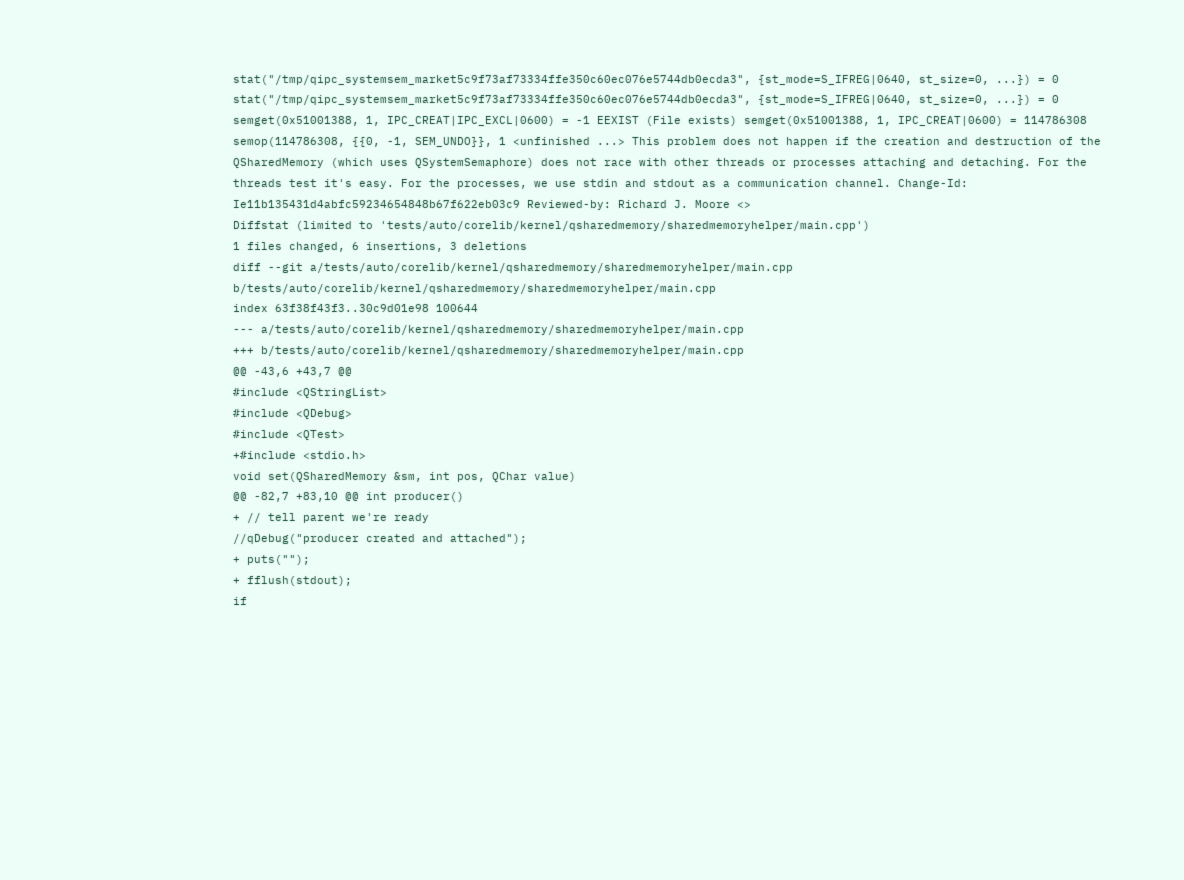stat("/tmp/qipc_systemsem_market5c9f73af73334ffe350c60ec076e5744db0ecda3", {st_mode=S_IFREG|0640, st_size=0, ...}) = 0 stat("/tmp/qipc_systemsem_market5c9f73af73334ffe350c60ec076e5744db0ecda3", {st_mode=S_IFREG|0640, st_size=0, ...}) = 0 semget(0x51001388, 1, IPC_CREAT|IPC_EXCL|0600) = -1 EEXIST (File exists) semget(0x51001388, 1, IPC_CREAT|0600) = 114786308 semop(114786308, {{0, -1, SEM_UNDO}}, 1 <unfinished ...> This problem does not happen if the creation and destruction of the QSharedMemory (which uses QSystemSemaphore) does not race with other threads or processes attaching and detaching. For the threads test it's easy. For the processes, we use stdin and stdout as a communication channel. Change-Id: Ie11b135431d4abfc59234654848b67f622eb03c9 Reviewed-by: Richard J. Moore <>
Diffstat (limited to 'tests/auto/corelib/kernel/qsharedmemory/sharedmemoryhelper/main.cpp')
1 files changed, 6 insertions, 3 deletions
diff --git a/tests/auto/corelib/kernel/qsharedmemory/sharedmemoryhelper/main.cpp b/tests/auto/corelib/kernel/qsharedmemory/sharedmemoryhelper/main.cpp
index 63f38f43f3..30c9d01e98 100644
--- a/tests/auto/corelib/kernel/qsharedmemory/sharedmemoryhelper/main.cpp
+++ b/tests/auto/corelib/kernel/qsharedmemory/sharedmemoryhelper/main.cpp
@@ -43,6 +43,7 @@
#include <QStringList>
#include <QDebug>
#include <QTest>
+#include <stdio.h>
void set(QSharedMemory &sm, int pos, QChar value)
@@ -82,7 +83,10 @@ int producer()
+ // tell parent we're ready
//qDebug("producer created and attached");
+ puts("");
+ fflush(stdout);
if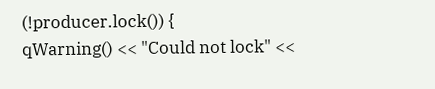(!producer.lock()) {
qWarning() << "Could not lock" <<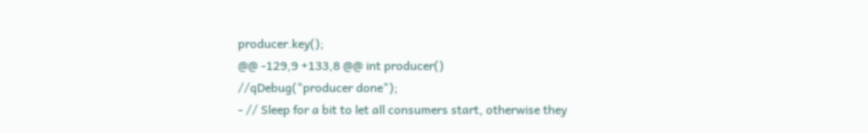producer.key();
@@ -129,9 +133,8 @@ int producer()
//qDebug("producer done");
- // Sleep for a bit to let all consumers start, otherwise they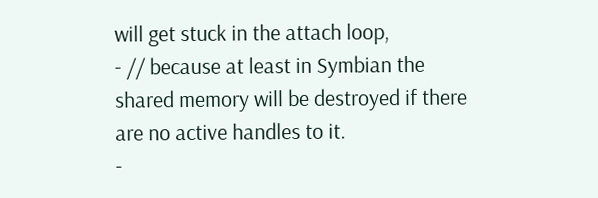will get stuck in the attach loop,
- // because at least in Symbian the shared memory will be destroyed if there are no active handles to it.
-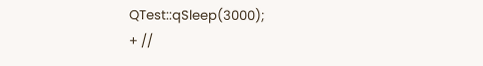QTest::qSleep(3000);
+ //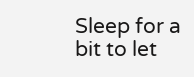Sleep for a bit to let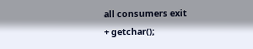all consumers exit
+ getchar();